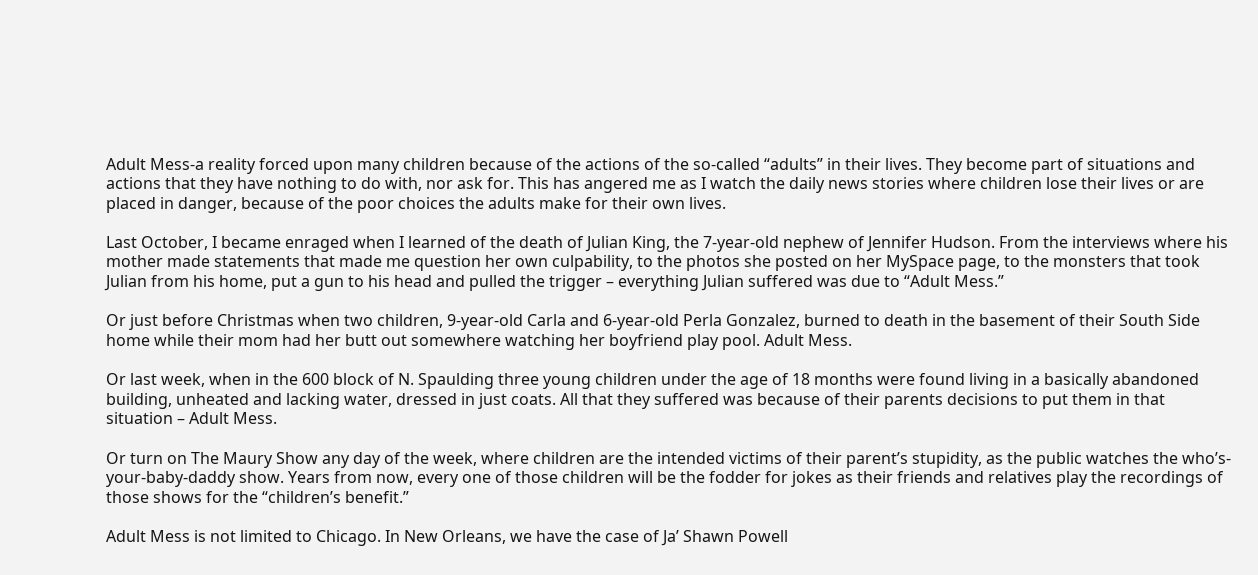Adult Mess-a reality forced upon many children because of the actions of the so-called “adults” in their lives. They become part of situations and actions that they have nothing to do with, nor ask for. This has angered me as I watch the daily news stories where children lose their lives or are placed in danger, because of the poor choices the adults make for their own lives.

Last October, I became enraged when I learned of the death of Julian King, the 7-year-old nephew of Jennifer Hudson. From the interviews where his mother made statements that made me question her own culpability, to the photos she posted on her MySpace page, to the monsters that took Julian from his home, put a gun to his head and pulled the trigger – everything Julian suffered was due to “Adult Mess.”

Or just before Christmas when two children, 9-year-old Carla and 6-year-old Perla Gonzalez, burned to death in the basement of their South Side home while their mom had her butt out somewhere watching her boyfriend play pool. Adult Mess.

Or last week, when in the 600 block of N. Spaulding three young children under the age of 18 months were found living in a basically abandoned building, unheated and lacking water, dressed in just coats. All that they suffered was because of their parents decisions to put them in that situation – Adult Mess.

Or turn on The Maury Show any day of the week, where children are the intended victims of their parent’s stupidity, as the public watches the who’s-your-baby-daddy show. Years from now, every one of those children will be the fodder for jokes as their friends and relatives play the recordings of those shows for the “children’s benefit.”

Adult Mess is not limited to Chicago. In New Orleans, we have the case of Ja’ Shawn Powell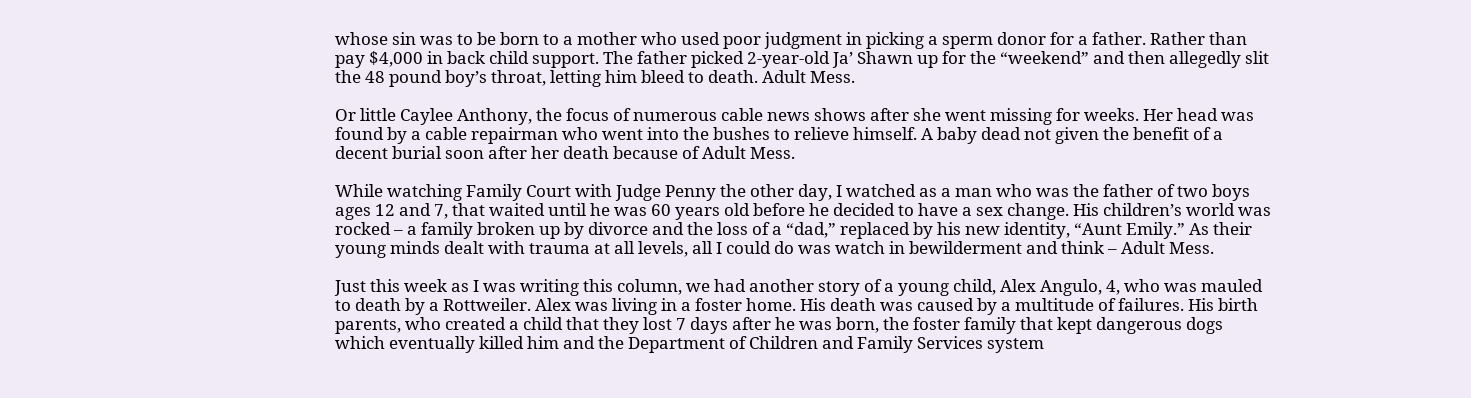whose sin was to be born to a mother who used poor judgment in picking a sperm donor for a father. Rather than pay $4,000 in back child support. The father picked 2-year-old Ja’ Shawn up for the “weekend” and then allegedly slit the 48 pound boy’s throat, letting him bleed to death. Adult Mess.

Or little Caylee Anthony, the focus of numerous cable news shows after she went missing for weeks. Her head was found by a cable repairman who went into the bushes to relieve himself. A baby dead not given the benefit of a decent burial soon after her death because of Adult Mess.

While watching Family Court with Judge Penny the other day, I watched as a man who was the father of two boys ages 12 and 7, that waited until he was 60 years old before he decided to have a sex change. His children’s world was rocked – a family broken up by divorce and the loss of a “dad,” replaced by his new identity, “Aunt Emily.” As their young minds dealt with trauma at all levels, all I could do was watch in bewilderment and think – Adult Mess.

Just this week as I was writing this column, we had another story of a young child, Alex Angulo, 4, who was mauled to death by a Rottweiler. Alex was living in a foster home. His death was caused by a multitude of failures. His birth parents, who created a child that they lost 7 days after he was born, the foster family that kept dangerous dogs which eventually killed him and the Department of Children and Family Services system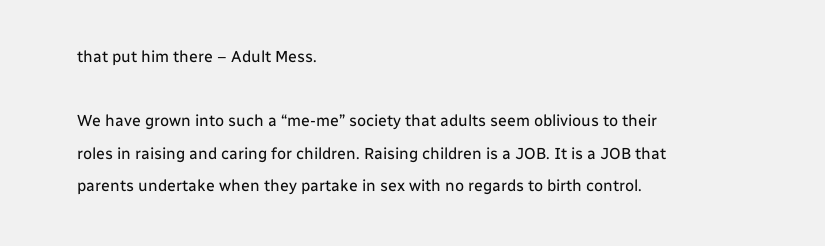that put him there – Adult Mess.

We have grown into such a “me-me” society that adults seem oblivious to their roles in raising and caring for children. Raising children is a JOB. It is a JOB that parents undertake when they partake in sex with no regards to birth control.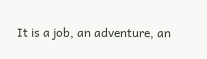It is a job, an adventure, an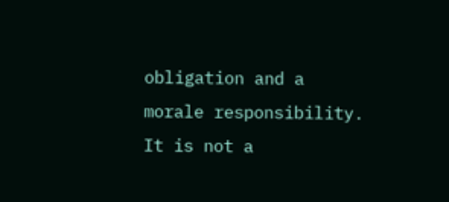obligation and a morale responsibility. It is not a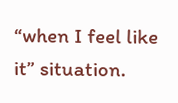“when I feel like it” situation.